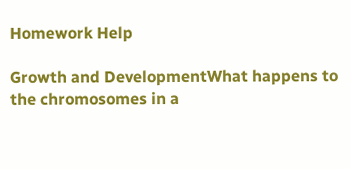Homework Help

Growth and DevelopmentWhat happens to the chromosomes in a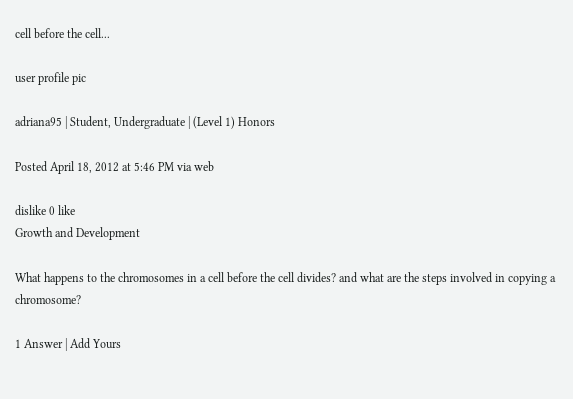cell before the cell...

user profile pic

adriana95 | Student, Undergraduate | (Level 1) Honors

Posted April 18, 2012 at 5:46 PM via web

dislike 0 like
Growth and Development

What happens to the chromosomes in a cell before the cell divides? and what are the steps involved in copying a chromosome?

1 Answer | Add Yours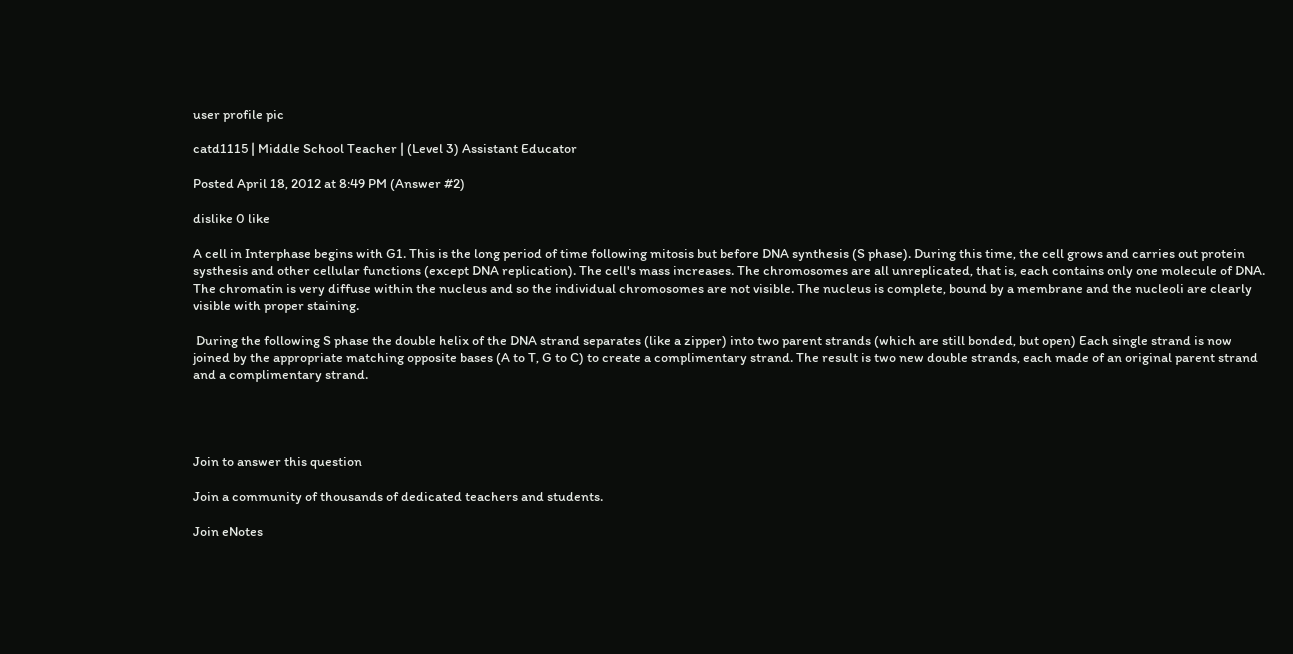user profile pic

catd1115 | Middle School Teacher | (Level 3) Assistant Educator

Posted April 18, 2012 at 8:49 PM (Answer #2)

dislike 0 like

A cell in Interphase begins with G1. This is the long period of time following mitosis but before DNA synthesis (S phase). During this time, the cell grows and carries out protein systhesis and other cellular functions (except DNA replication). The cell's mass increases. The chromosomes are all unreplicated, that is, each contains only one molecule of DNA. The chromatin is very diffuse within the nucleus and so the individual chromosomes are not visible. The nucleus is complete, bound by a membrane and the nucleoli are clearly visible with proper staining.

 During the following S phase the double helix of the DNA strand separates (like a zipper) into two parent strands (which are still bonded, but open) Each single strand is now joined by the appropriate matching opposite bases (A to T, G to C) to create a complimentary strand. The result is two new double strands, each made of an original parent strand and a complimentary strand.




Join to answer this question

Join a community of thousands of dedicated teachers and students.

Join eNotes